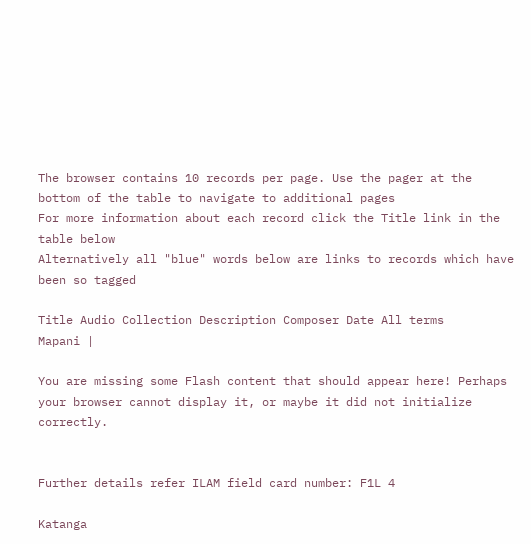The browser contains 10 records per page. Use the pager at the bottom of the table to navigate to additional pages
For more information about each record click the Title link in the table below
Alternatively all "blue" words below are links to records which have been so tagged

Title Audio Collection Description Composer Date All terms
Mapani |

You are missing some Flash content that should appear here! Perhaps your browser cannot display it, or maybe it did not initialize correctly.


Further details refer ILAM field card number: F1L 4

Katanga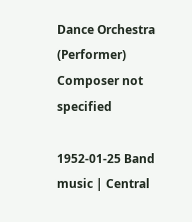Dance Orchestra (Performer)
Composer not specified

1952-01-25 Band music | Central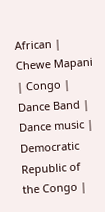African | Chewe Mapani | Congo | Dance Band | Dance music | Democratic Republic of the Congo |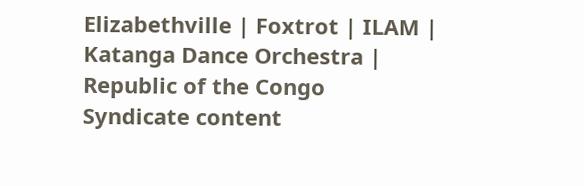Elizabethville | Foxtrot | ILAM | Katanga Dance Orchestra | Republic of the Congo
Syndicate content